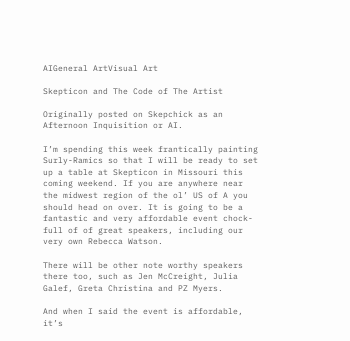AIGeneral ArtVisual Art

Skepticon and The Code of The Artist

Originally posted on Skepchick as an Afternoon Inquisition or AI.

I’m spending this week frantically painting Surly-Ramics so that I will be ready to set up a table at Skepticon in Missouri this coming weekend. If you are anywhere near the midwest region of the ol’ US of A you should head on over. It is going to be a fantastic and very affordable event chock-full of of great speakers, including our very own Rebecca Watson.

There will be other note worthy speakers there too, such as Jen McCreight, Julia Galef, Greta Christina and PZ Myers.

And when I said the event is affordable, it’s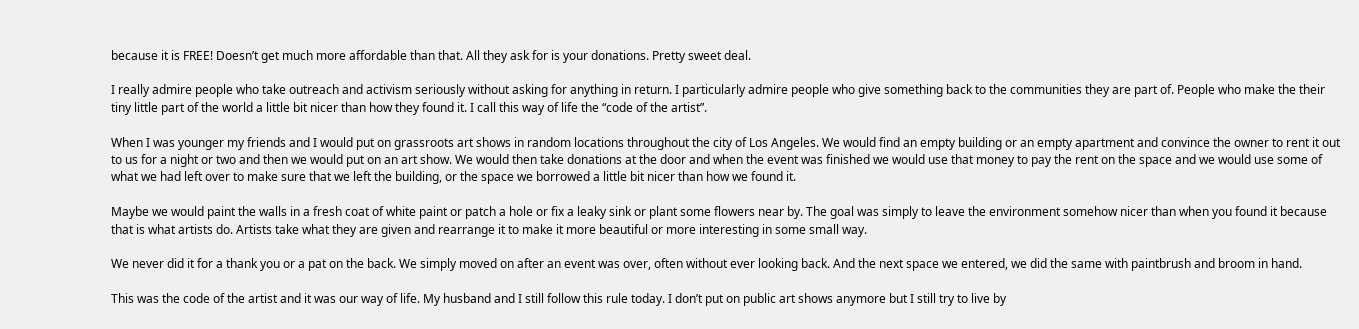because it is FREE! Doesn’t get much more affordable than that. All they ask for is your donations. Pretty sweet deal.

I really admire people who take outreach and activism seriously without asking for anything in return. I particularly admire people who give something back to the communities they are part of. People who make the their tiny little part of the world a little bit nicer than how they found it. I call this way of life the “code of the artist”.

When I was younger my friends and I would put on grassroots art shows in random locations throughout the city of Los Angeles. We would find an empty building or an empty apartment and convince the owner to rent it out to us for a night or two and then we would put on an art show. We would then take donations at the door and when the event was finished we would use that money to pay the rent on the space and we would use some of what we had left over to make sure that we left the building, or the space we borrowed a little bit nicer than how we found it.

Maybe we would paint the walls in a fresh coat of white paint or patch a hole or fix a leaky sink or plant some flowers near by. The goal was simply to leave the environment somehow nicer than when you found it because that is what artists do. Artists take what they are given and rearrange it to make it more beautiful or more interesting in some small way.

We never did it for a thank you or a pat on the back. We simply moved on after an event was over, often without ever looking back. And the next space we entered, we did the same with paintbrush and broom in hand.

This was the code of the artist and it was our way of life. My husband and I still follow this rule today. I don’t put on public art shows anymore but I still try to live by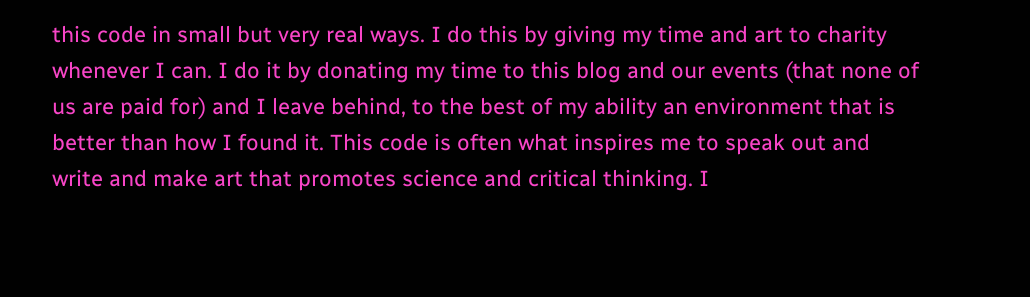this code in small but very real ways. I do this by giving my time and art to charity whenever I can. I do it by donating my time to this blog and our events (that none of us are paid for) and I leave behind, to the best of my ability an environment that is better than how I found it. This code is often what inspires me to speak out and write and make art that promotes science and critical thinking. I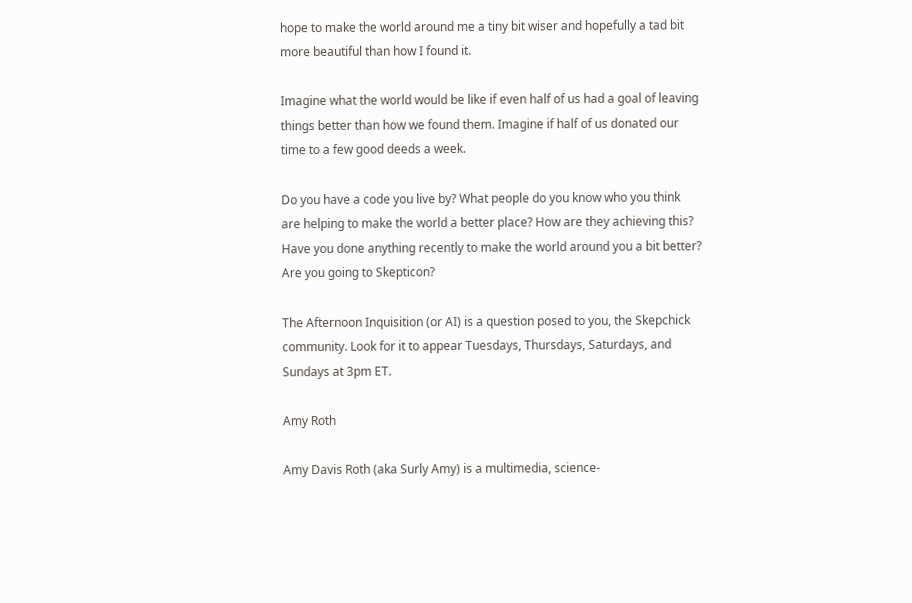hope to make the world around me a tiny bit wiser and hopefully a tad bit more beautiful than how I found it.

Imagine what the world would be like if even half of us had a goal of leaving things better than how we found them. Imagine if half of us donated our time to a few good deeds a week.

Do you have a code you live by? What people do you know who you think are helping to make the world a better place? How are they achieving this? Have you done anything recently to make the world around you a bit better? Are you going to Skepticon?

The Afternoon Inquisition (or AI) is a question posed to you, the Skepchick community. Look for it to appear Tuesdays, Thursdays, Saturdays, and Sundays at 3pm ET.

Amy Roth

Amy Davis Roth (aka Surly Amy) is a multimedia, science-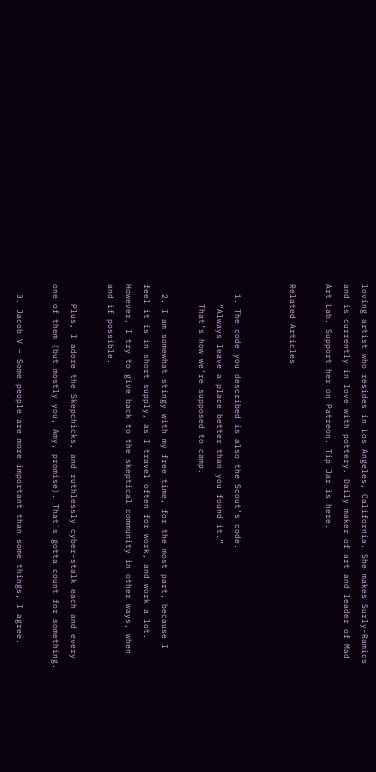loving artist who resides in Los Angeles, California. She makes Surly-Ramics and is currently in love with pottery. Daily maker of art and leader of Mad Art Lab. Support her on Patreon. Tip Jar is here.

Related Articles


  1. The code you described is also the Scout’s code.
    “Always leave a place better than you found it.”
    That’s how we’re supposed to camp.

  2. I am somewhat stingy with my free time, for the most part, because I feel it is in short supply, as I travel often for work, and work a lot. However, I try to give back to the skeptical community in other ways, when and if possible.

    Plus, I adore the Skepchicks, and ruthlessly cyber-stalk each and every one of them (but mostly you, Amy, promise). That`s gotta count for something.

  3. Jacob V – Some people are more important than some things, I agree.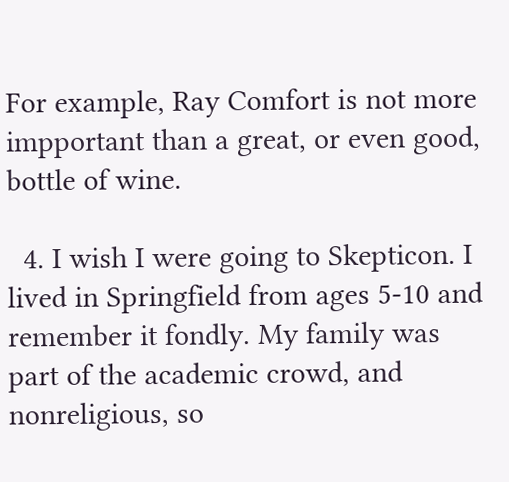For example, Ray Comfort is not more impportant than a great, or even good, bottle of wine.

  4. I wish I were going to Skepticon. I lived in Springfield from ages 5-10 and remember it fondly. My family was part of the academic crowd, and nonreligious, so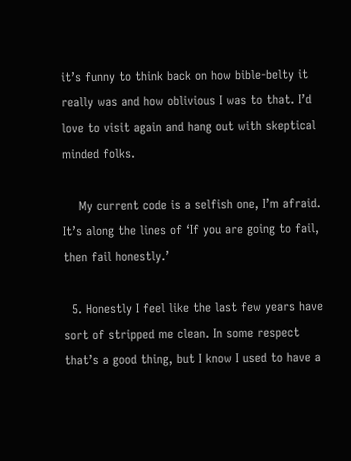it’s funny to think back on how bible-belty it really was and how oblivious I was to that. I’d love to visit again and hang out with skeptical minded folks.

    My current code is a selfish one, I’m afraid. It’s along the lines of ‘If you are going to fail, then fail honestly.’

  5. Honestly I feel like the last few years have sort of stripped me clean. In some respect that’s a good thing, but I know I used to have a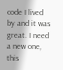code I lived by and it was great. I need a new one, this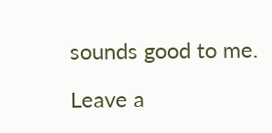sounds good to me.

Leave a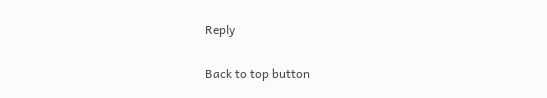Reply

Back to top button